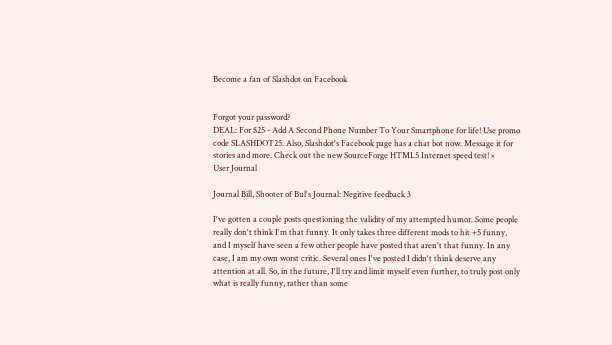Become a fan of Slashdot on Facebook


Forgot your password?
DEAL: For $25 - Add A Second Phone Number To Your Smartphone for life! Use promo code SLASHDOT25. Also, Slashdot's Facebook page has a chat bot now. Message it for stories and more. Check out the new SourceForge HTML5 Internet speed test! ×
User Journal

Journal Bill, Shooter of Bul's Journal: Negitive feedback 3

I've gotten a couple posts questioning the validity of my attempted humor. Some people really don't think I'm that funny. It only takes three different mods to hit +5 funny, and I myself have seen a few other people have posted that aren't that funny. In any case, I am my own worst critic. Several ones I've posted I didn't think deserve any attention at all. So, in the future, I'll try and limit myself even further, to truly post only what is really funny, rather than some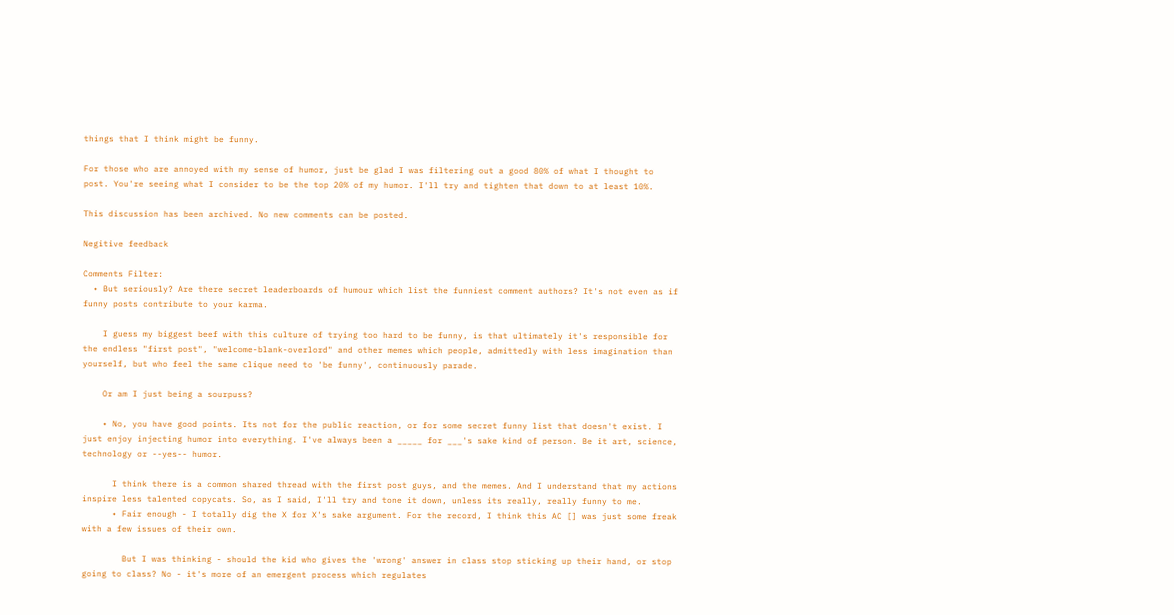things that I think might be funny.

For those who are annoyed with my sense of humor, just be glad I was filtering out a good 80% of what I thought to post. You're seeing what I consider to be the top 20% of my humor. I'll try and tighten that down to at least 10%.

This discussion has been archived. No new comments can be posted.

Negitive feedback

Comments Filter:
  • But seriously? Are there secret leaderboards of humour which list the funniest comment authors? It's not even as if funny posts contribute to your karma.

    I guess my biggest beef with this culture of trying too hard to be funny, is that ultimately it's responsible for the endless "first post", "welcome-blank-overlord" and other memes which people, admittedly with less imagination than yourself, but who feel the same clique need to 'be funny', continuously parade.

    Or am I just being a sourpuss?

    • No, you have good points. Its not for the public reaction, or for some secret funny list that doesn't exist. I just enjoy injecting humor into everything. I've always been a _____ for ___'s sake kind of person. Be it art, science, technology or --yes-- humor.

      I think there is a common shared thread with the first post guys, and the memes. And I understand that my actions inspire less talented copycats. So, as I said, I'll try and tone it down, unless its really, really funny to me.
      • Fair enough - I totally dig the X for X's sake argument. For the record, I think this AC [] was just some freak with a few issues of their own.

        But I was thinking - should the kid who gives the 'wrong' answer in class stop sticking up their hand, or stop going to class? No - it's more of an emergent process which regulates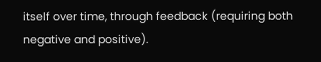itself over time, through feedback (requiring both negative and positive).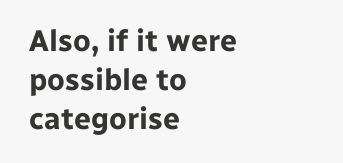Also, if it were possible to categorise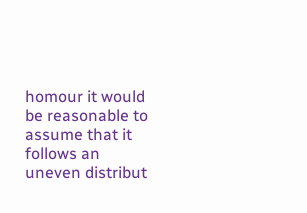homour it would be reasonable to assume that it follows an uneven distribut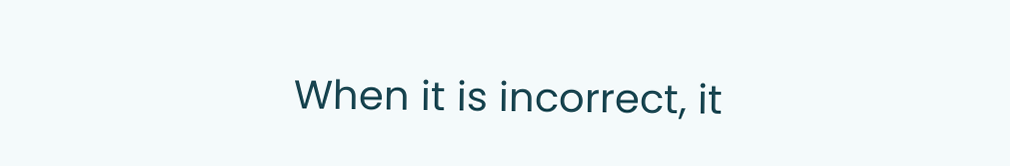When it is incorrect, it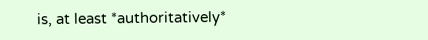is, at least *authoritatively*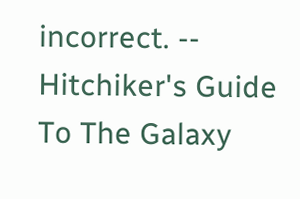incorrect. -- Hitchiker's Guide To The Galaxy